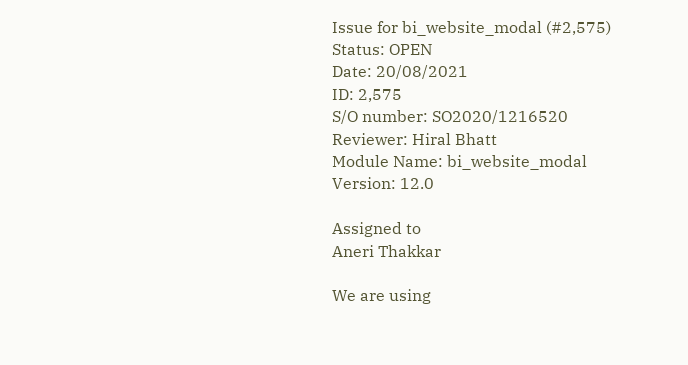Issue for bi_website_modal (#2,575)
Status: OPEN
Date: 20/08/2021
ID: 2,575
S/O number: SO2020/1216520
Reviewer: Hiral Bhatt
Module Name: bi_website_modal
Version: 12.0

Assigned to
Aneri Thakkar

We are using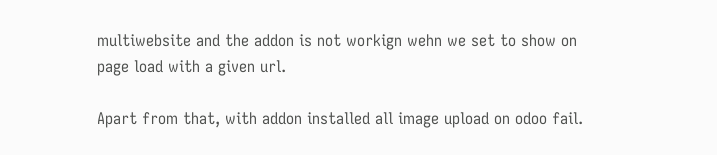multiwebsite and the addon is not workign wehn we set to show on page load with a given url.

Apart from that, with addon installed all image upload on odoo fail.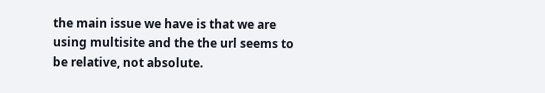the main issue we have is that we are using multisite and the the url seems to be relative, not absolute.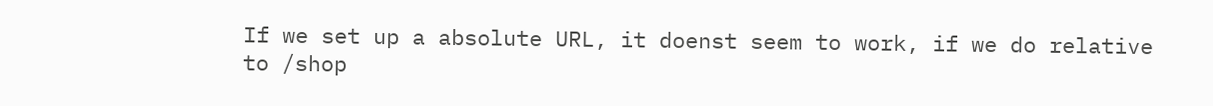If we set up a absolute URL, it doenst seem to work, if we do relative to /shop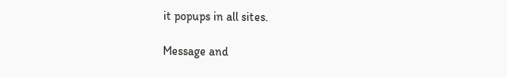it popups in all sites.

Message and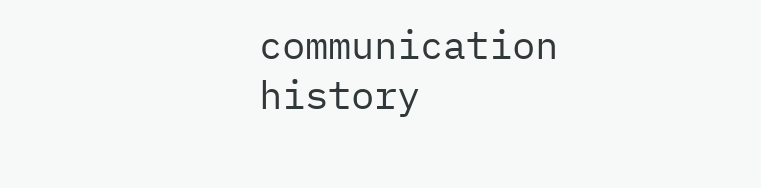communication history